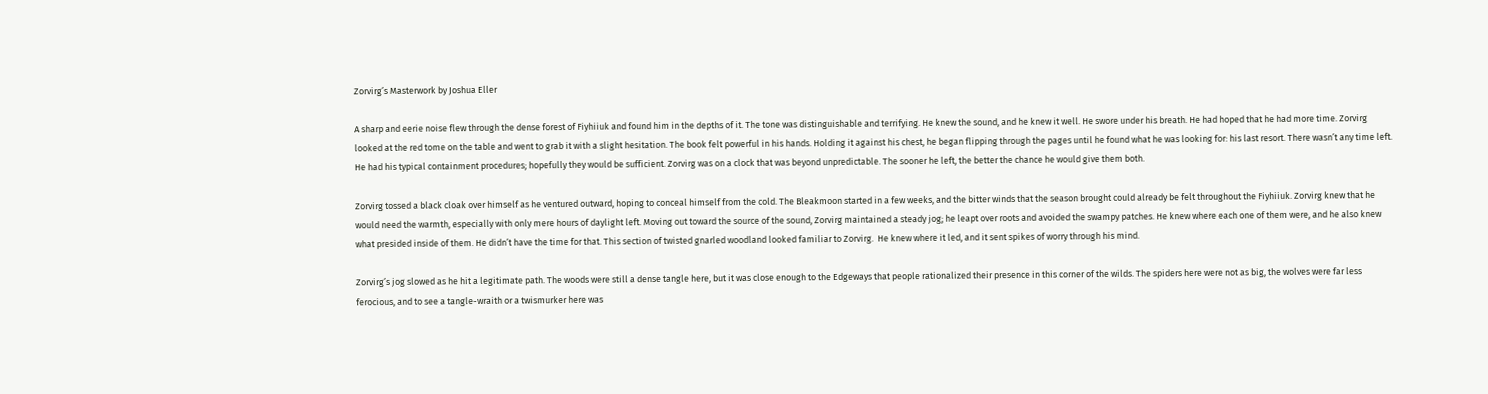Zorvirg’s Masterwork by Joshua Eller

A sharp and eerie noise flew through the dense forest of Fiyhiiuk and found him in the depths of it. The tone was distinguishable and terrifying. He knew the sound, and he knew it well. He swore under his breath. He had hoped that he had more time. Zorvirg looked at the red tome on the table and went to grab it with a slight hesitation. The book felt powerful in his hands. Holding it against his chest, he began flipping through the pages until he found what he was looking for: his last resort. There wasn’t any time left. He had his typical containment procedures; hopefully they would be sufficient. Zorvirg was on a clock that was beyond unpredictable. The sooner he left, the better the chance he would give them both.

Zorvirg tossed a black cloak over himself as he ventured outward, hoping to conceal himself from the cold. The Bleakmoon started in a few weeks, and the bitter winds that the season brought could already be felt throughout the Fiyhiiuk. Zorvirg knew that he would need the warmth, especially with only mere hours of daylight left. Moving out toward the source of the sound, Zorvirg maintained a steady jog; he leapt over roots and avoided the swampy patches. He knew where each one of them were, and he also knew what presided inside of them. He didn’t have the time for that. This section of twisted gnarled woodland looked familiar to Zorvirg.  He knew where it led, and it sent spikes of worry through his mind.

Zorvirg’s jog slowed as he hit a legitimate path. The woods were still a dense tangle here, but it was close enough to the Edgeways that people rationalized their presence in this corner of the wilds. The spiders here were not as big, the wolves were far less ferocious, and to see a tangle-wraith or a twismurker here was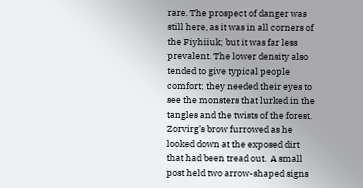rare. The prospect of danger was still here, as it was in all corners of the Fiyhiiuk; but it was far less prevalent. The lower density also tended to give typical people comfort; they needed their eyes to see the monsters that lurked in the tangles and the twists of the forest. Zorvirg’s brow furrowed as he looked down at the exposed dirt that had been tread out.  A small post held two arrow-shaped signs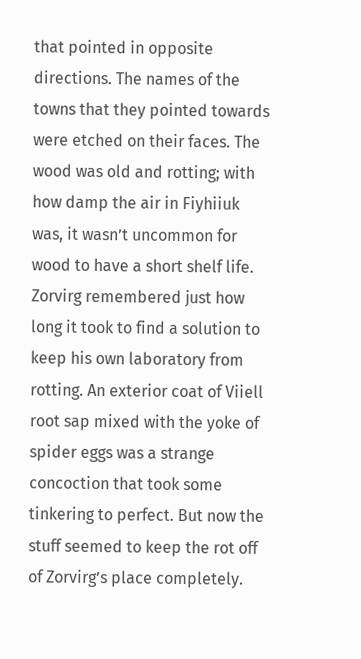that pointed in opposite directions. The names of the towns that they pointed towards were etched on their faces. The wood was old and rotting; with how damp the air in Fiyhiiuk was, it wasn’t uncommon for wood to have a short shelf life. Zorvirg remembered just how long it took to find a solution to keep his own laboratory from rotting. An exterior coat of Viiell root sap mixed with the yoke of spider eggs was a strange concoction that took some tinkering to perfect. But now the stuff seemed to keep the rot off of Zorvirg’s place completely.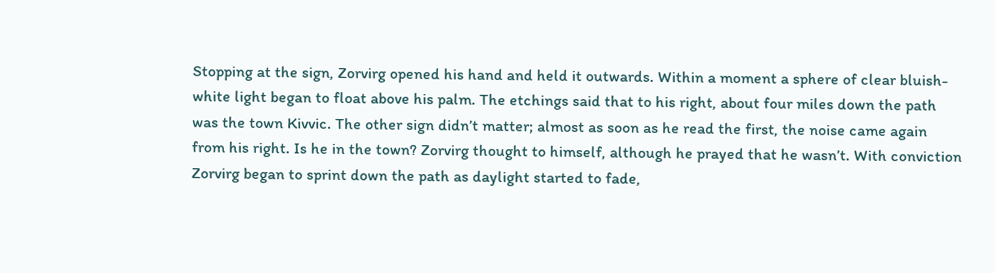Stopping at the sign, Zorvirg opened his hand and held it outwards. Within a moment a sphere of clear bluish-white light began to float above his palm. The etchings said that to his right, about four miles down the path was the town Kivvic. The other sign didn’t matter; almost as soon as he read the first, the noise came again from his right. Is he in the town? Zorvirg thought to himself, although he prayed that he wasn’t. With conviction Zorvirg began to sprint down the path as daylight started to fade,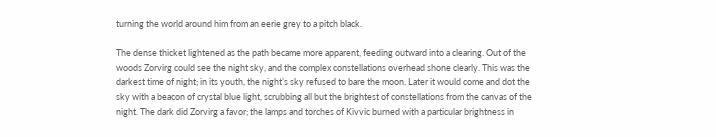turning the world around him from an eerie grey to a pitch black.

The dense thicket lightened as the path became more apparent, feeding outward into a clearing. Out of the woods Zorvirg could see the night sky, and the complex constellations overhead shone clearly. This was the darkest time of night; in its youth, the night’s sky refused to bare the moon. Later it would come and dot the sky with a beacon of crystal blue light, scrubbing all but the brightest of constellations from the canvas of the night. The dark did Zorvirg a favor; the lamps and torches of Kivvic burned with a particular brightness in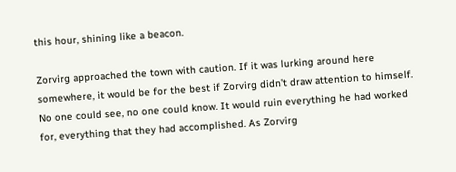this hour, shining like a beacon.

Zorvirg approached the town with caution. If it was lurking around here somewhere, it would be for the best if Zorvirg didn’t draw attention to himself. No one could see, no one could know. It would ruin everything he had worked for, everything that they had accomplished. As Zorvirg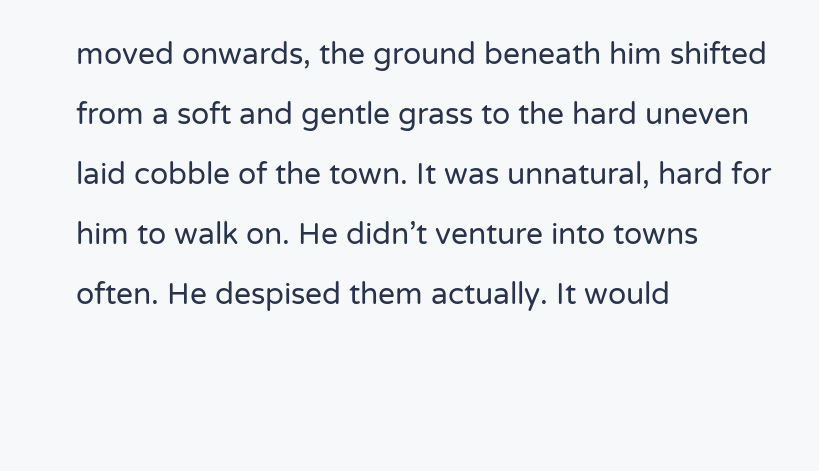moved onwards, the ground beneath him shifted from a soft and gentle grass to the hard uneven laid cobble of the town. It was unnatural, hard for him to walk on. He didn’t venture into towns often. He despised them actually. It would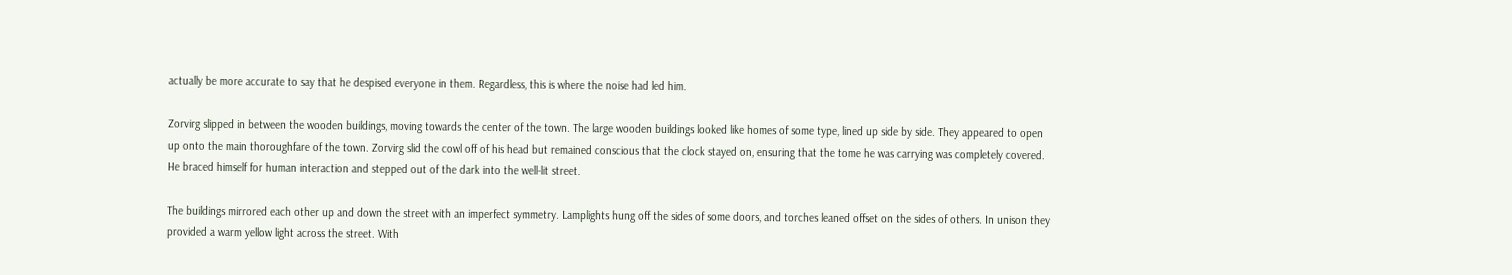actually be more accurate to say that he despised everyone in them. Regardless, this is where the noise had led him.

Zorvirg slipped in between the wooden buildings, moving towards the center of the town. The large wooden buildings looked like homes of some type, lined up side by side. They appeared to open up onto the main thoroughfare of the town. Zorvirg slid the cowl off of his head but remained conscious that the clock stayed on, ensuring that the tome he was carrying was completely covered. He braced himself for human interaction and stepped out of the dark into the well-lit street.

The buildings mirrored each other up and down the street with an imperfect symmetry. Lamplights hung off the sides of some doors, and torches leaned offset on the sides of others. In unison they provided a warm yellow light across the street. With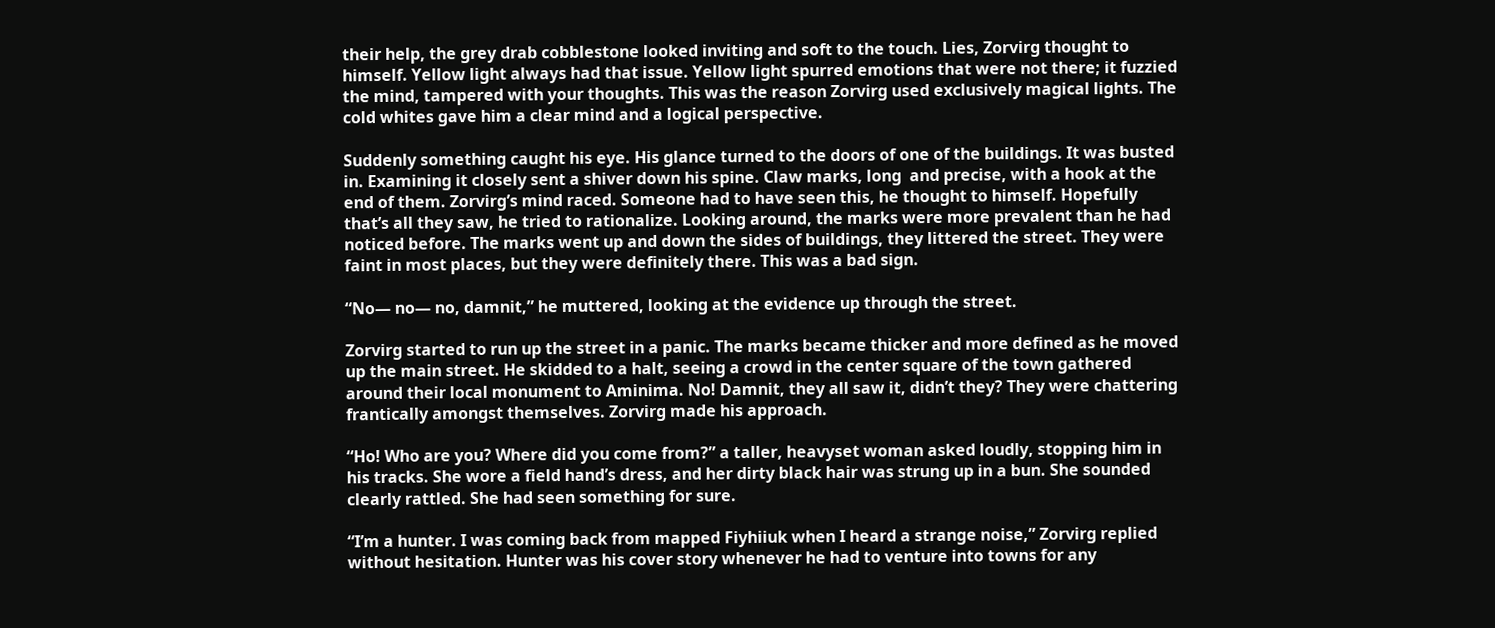their help, the grey drab cobblestone looked inviting and soft to the touch. Lies, Zorvirg thought to himself. Yellow light always had that issue. Yellow light spurred emotions that were not there; it fuzzied the mind, tampered with your thoughts. This was the reason Zorvirg used exclusively magical lights. The cold whites gave him a clear mind and a logical perspective.

Suddenly something caught his eye. His glance turned to the doors of one of the buildings. It was busted in. Examining it closely sent a shiver down his spine. Claw marks, long  and precise, with a hook at the end of them. Zorvirg’s mind raced. Someone had to have seen this, he thought to himself. Hopefully that’s all they saw, he tried to rationalize. Looking around, the marks were more prevalent than he had noticed before. The marks went up and down the sides of buildings, they littered the street. They were faint in most places, but they were definitely there. This was a bad sign.

“No— no— no, damnit,” he muttered, looking at the evidence up through the street.

Zorvirg started to run up the street in a panic. The marks became thicker and more defined as he moved up the main street. He skidded to a halt, seeing a crowd in the center square of the town gathered around their local monument to Aminima. No! Damnit, they all saw it, didn’t they? They were chattering frantically amongst themselves. Zorvirg made his approach.

“Ho! Who are you? Where did you come from?” a taller, heavyset woman asked loudly, stopping him in his tracks. She wore a field hand’s dress, and her dirty black hair was strung up in a bun. She sounded clearly rattled. She had seen something for sure.

“I’m a hunter. I was coming back from mapped Fiyhiiuk when I heard a strange noise,” Zorvirg replied without hesitation. Hunter was his cover story whenever he had to venture into towns for any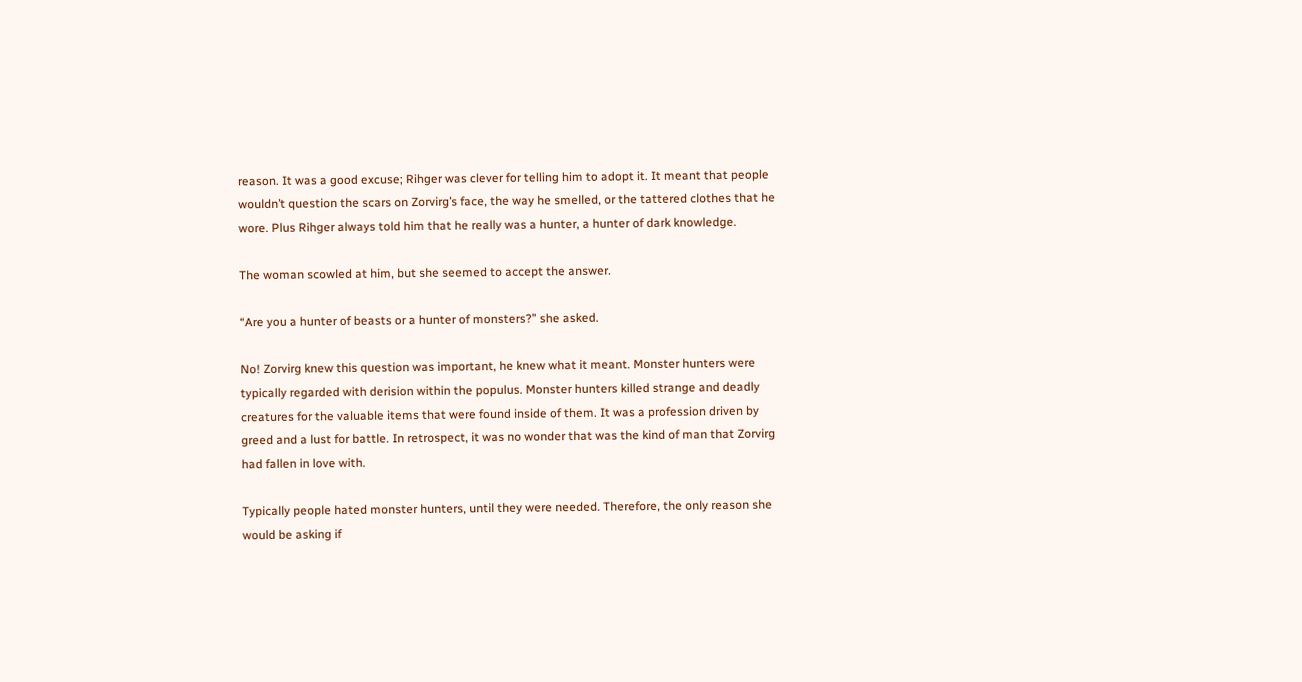reason. It was a good excuse; Rihger was clever for telling him to adopt it. It meant that people wouldn’t question the scars on Zorvirg’s face, the way he smelled, or the tattered clothes that he wore. Plus Rihger always told him that he really was a hunter, a hunter of dark knowledge.

The woman scowled at him, but she seemed to accept the answer.

“Are you a hunter of beasts or a hunter of monsters?” she asked.

No! Zorvirg knew this question was important, he knew what it meant. Monster hunters were typically regarded with derision within the populus. Monster hunters killed strange and deadly creatures for the valuable items that were found inside of them. It was a profession driven by greed and a lust for battle. In retrospect, it was no wonder that was the kind of man that Zorvirg had fallen in love with.

Typically people hated monster hunters, until they were needed. Therefore, the only reason she would be asking if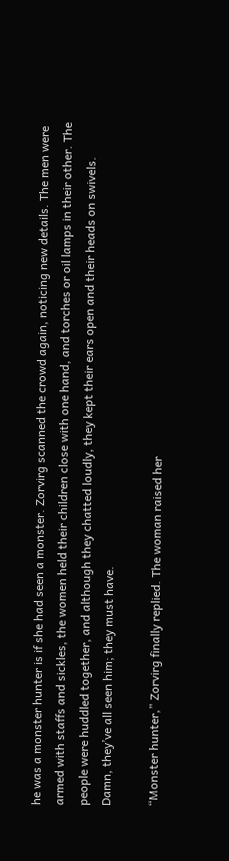he was a monster hunter is if she had seen a monster. Zorvirg scanned the crowd again, noticing new details. The men were armed with staffs and sickles, the women held their children close with one hand, and torches or oil lamps in their other. The people were huddled together, and although they chatted loudly, they kept their ears open and their heads on swivels. Damn, they’ve all seen him; they must have.

“Monster hunter,” Zorvirg finally replied. The woman raised her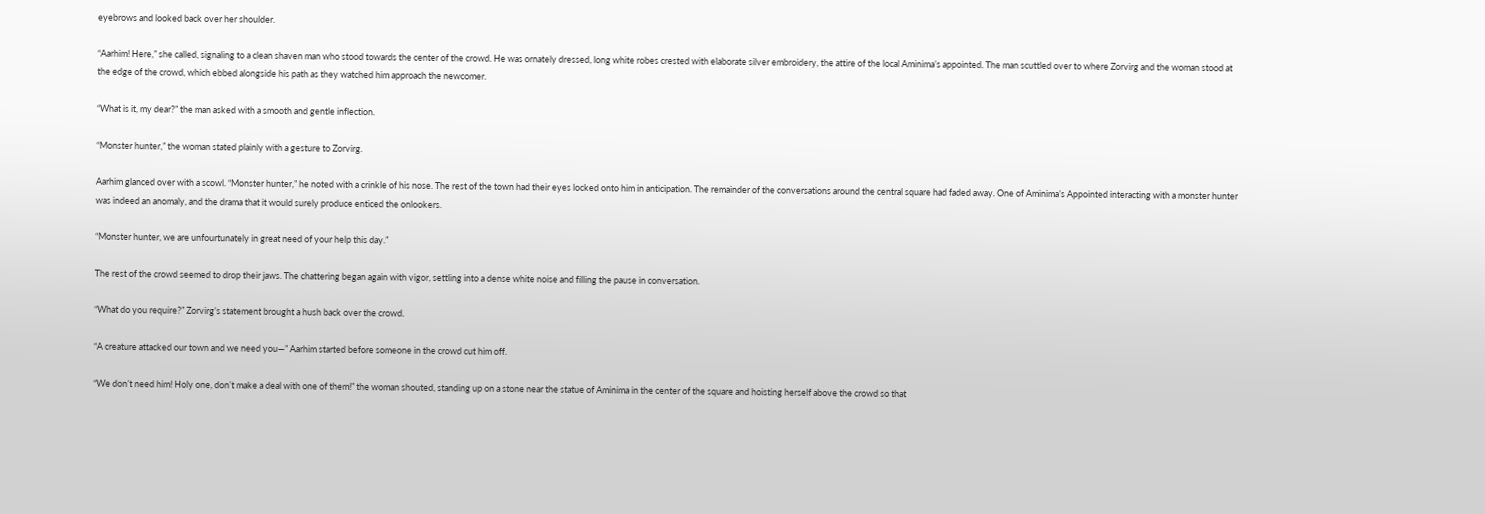eyebrows and looked back over her shoulder.

“Aarhim! Here,” she called, signaling to a clean shaven man who stood towards the center of the crowd. He was ornately dressed, long white robes crested with elaborate silver embroidery, the attire of the local Aminima’s appointed. The man scuttled over to where Zorvirg and the woman stood at the edge of the crowd, which ebbed alongside his path as they watched him approach the newcomer.

“What is it, my dear?” the man asked with a smooth and gentle inflection.

“Monster hunter,” the woman stated plainly with a gesture to Zorvirg.

Aarhim glanced over with a scowl. “Monster hunter,” he noted with a crinkle of his nose. The rest of the town had their eyes locked onto him in anticipation. The remainder of the conversations around the central square had faded away. One of Aminima’s Appointed interacting with a monster hunter was indeed an anomaly, and the drama that it would surely produce enticed the onlookers.

“Monster hunter, we are unfourtunately in great need of your help this day.”

The rest of the crowd seemed to drop their jaws. The chattering began again with vigor, settling into a dense white noise and filling the pause in conversation.

“What do you require?” Zorvirg’s statement brought a hush back over the crowd.

“A creature attacked our town and we need you—” Aarhim started before someone in the crowd cut him off.

“We don’t need him! Holy one, don’t make a deal with one of them!” the woman shouted, standing up on a stone near the statue of Aminima in the center of the square and hoisting herself above the crowd so that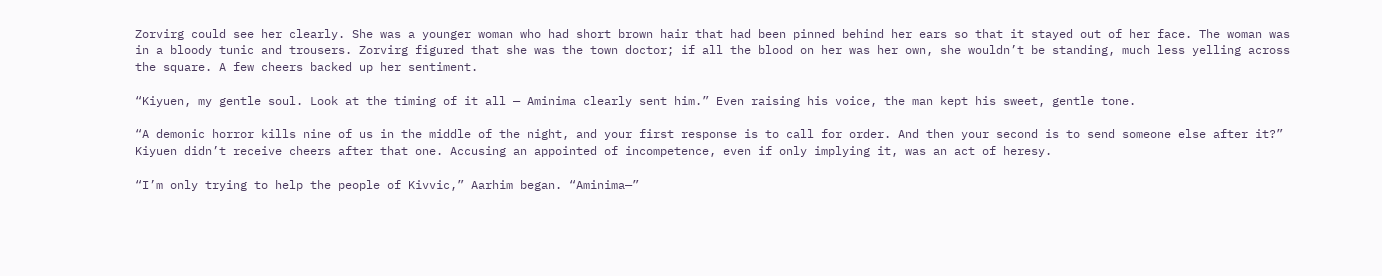Zorvirg could see her clearly. She was a younger woman who had short brown hair that had been pinned behind her ears so that it stayed out of her face. The woman was in a bloody tunic and trousers. Zorvirg figured that she was the town doctor; if all the blood on her was her own, she wouldn’t be standing, much less yelling across the square. A few cheers backed up her sentiment.

“Kiyuen, my gentle soul. Look at the timing of it all — Aminima clearly sent him.” Even raising his voice, the man kept his sweet, gentle tone.

“A demonic horror kills nine of us in the middle of the night, and your first response is to call for order. And then your second is to send someone else after it?” Kiyuen didn’t receive cheers after that one. Accusing an appointed of incompetence, even if only implying it, was an act of heresy.

“I’m only trying to help the people of Kivvic,” Aarhim began. “Aminima—”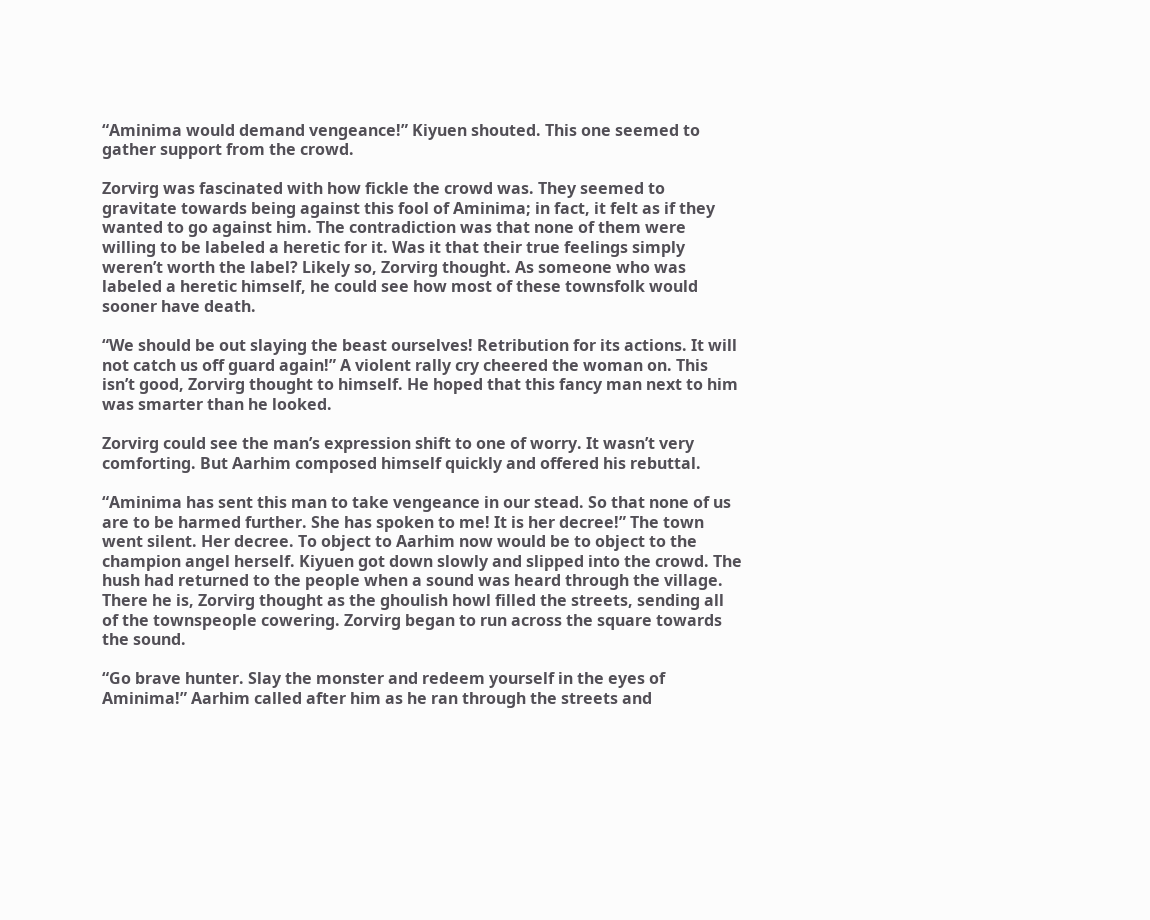“Aminima would demand vengeance!” Kiyuen shouted. This one seemed to gather support from the crowd.

Zorvirg was fascinated with how fickle the crowd was. They seemed to gravitate towards being against this fool of Aminima; in fact, it felt as if they wanted to go against him. The contradiction was that none of them were willing to be labeled a heretic for it. Was it that their true feelings simply weren’t worth the label? Likely so, Zorvirg thought. As someone who was labeled a heretic himself, he could see how most of these townsfolk would sooner have death.

“We should be out slaying the beast ourselves! Retribution for its actions. It will not catch us off guard again!” A violent rally cry cheered the woman on. This isn’t good, Zorvirg thought to himself. He hoped that this fancy man next to him was smarter than he looked.

Zorvirg could see the man’s expression shift to one of worry. It wasn’t very comforting. But Aarhim composed himself quickly and offered his rebuttal.

“Aminima has sent this man to take vengeance in our stead. So that none of us are to be harmed further. She has spoken to me! It is her decree!” The town went silent. Her decree. To object to Aarhim now would be to object to the champion angel herself. Kiyuen got down slowly and slipped into the crowd. The hush had returned to the people when a sound was heard through the village. There he is, Zorvirg thought as the ghoulish howl filled the streets, sending all of the townspeople cowering. Zorvirg began to run across the square towards the sound.

“Go brave hunter. Slay the monster and redeem yourself in the eyes of Aminima!” Aarhim called after him as he ran through the streets and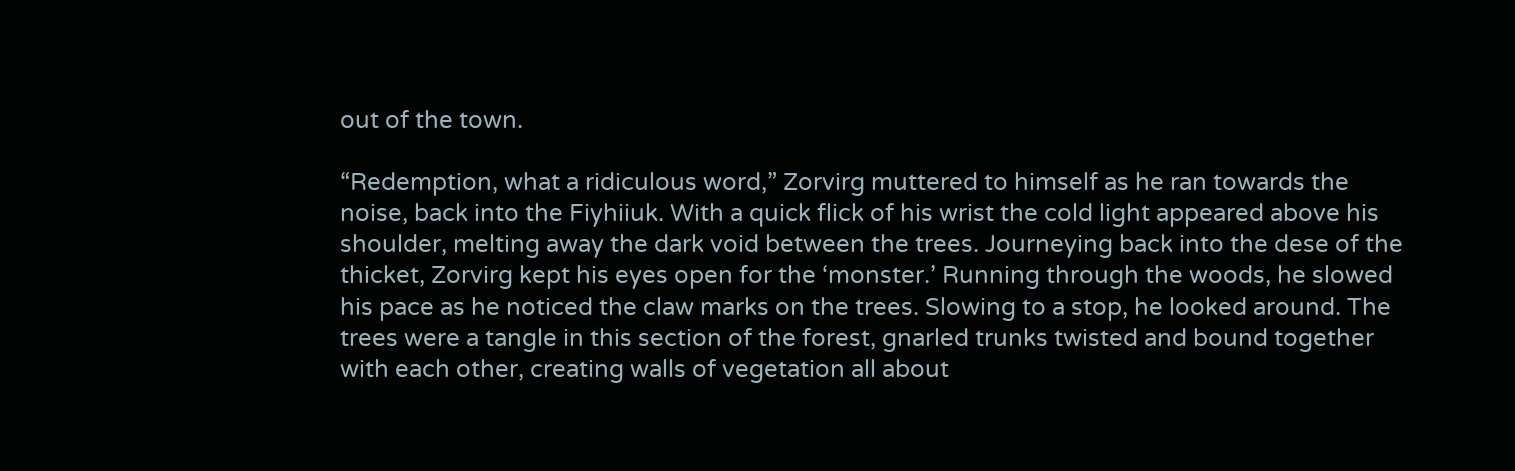out of the town.

“Redemption, what a ridiculous word,” Zorvirg muttered to himself as he ran towards the noise, back into the Fiyhiiuk. With a quick flick of his wrist the cold light appeared above his shoulder, melting away the dark void between the trees. Journeying back into the dese of the thicket, Zorvirg kept his eyes open for the ‘monster.’ Running through the woods, he slowed his pace as he noticed the claw marks on the trees. Slowing to a stop, he looked around. The trees were a tangle in this section of the forest, gnarled trunks twisted and bound together with each other, creating walls of vegetation all about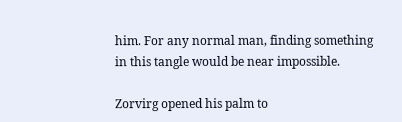him. For any normal man, finding something in this tangle would be near impossible.

Zorvirg opened his palm to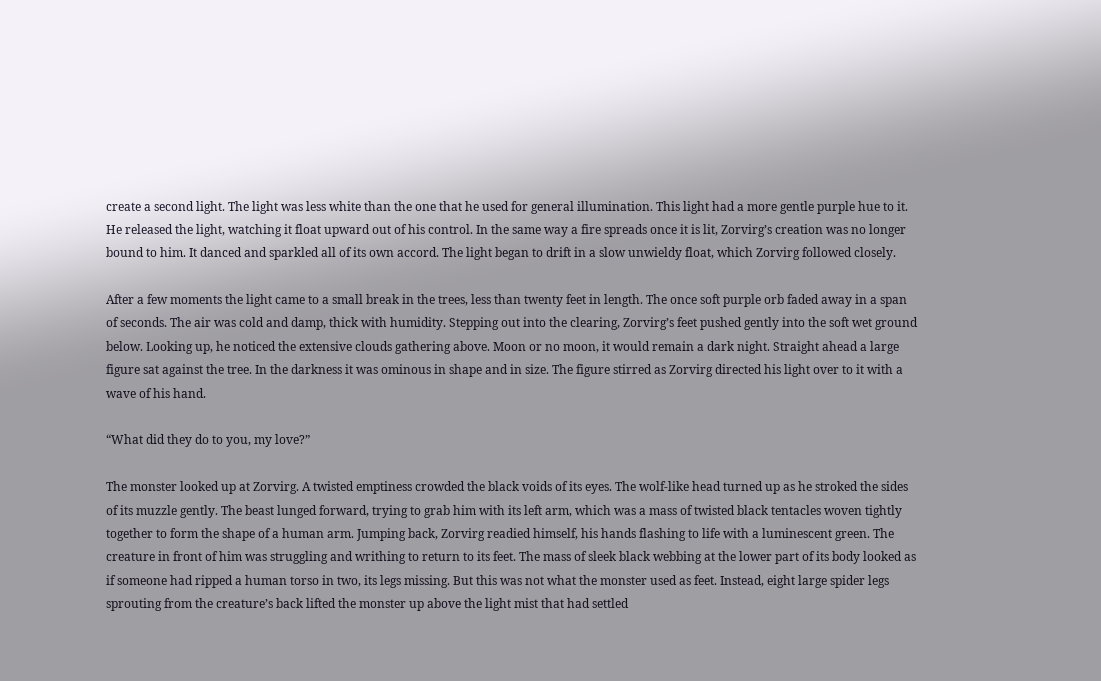create a second light. The light was less white than the one that he used for general illumination. This light had a more gentle purple hue to it. He released the light, watching it float upward out of his control. In the same way a fire spreads once it is lit, Zorvirg’s creation was no longer bound to him. It danced and sparkled all of its own accord. The light began to drift in a slow unwieldy float, which Zorvirg followed closely.

After a few moments the light came to a small break in the trees, less than twenty feet in length. The once soft purple orb faded away in a span of seconds. The air was cold and damp, thick with humidity. Stepping out into the clearing, Zorvirg’s feet pushed gently into the soft wet ground below. Looking up, he noticed the extensive clouds gathering above. Moon or no moon, it would remain a dark night. Straight ahead a large figure sat against the tree. In the darkness it was ominous in shape and in size. The figure stirred as Zorvirg directed his light over to it with a wave of his hand.

“What did they do to you, my love?”

The monster looked up at Zorvirg. A twisted emptiness crowded the black voids of its eyes. The wolf-like head turned up as he stroked the sides of its muzzle gently. The beast lunged forward, trying to grab him with its left arm, which was a mass of twisted black tentacles woven tightly together to form the shape of a human arm. Jumping back, Zorvirg readied himself, his hands flashing to life with a luminescent green. The creature in front of him was struggling and writhing to return to its feet. The mass of sleek black webbing at the lower part of its body looked as if someone had ripped a human torso in two, its legs missing. But this was not what the monster used as feet. Instead, eight large spider legs sprouting from the creature’s back lifted the monster up above the light mist that had settled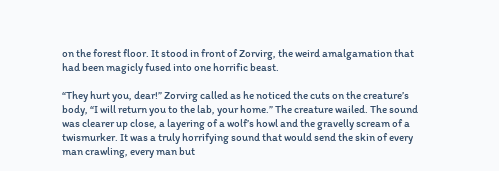on the forest floor. It stood in front of Zorvirg, the weird amalgamation that had been magicly fused into one horrific beast.

“They hurt you, dear!” Zorvirg called as he noticed the cuts on the creature’s body, “I will return you to the lab, your home.” The creature wailed. The sound was clearer up close, a layering of a wolf’s howl and the gravelly scream of a twismurker. It was a truly horrifying sound that would send the skin of every man crawling, every man but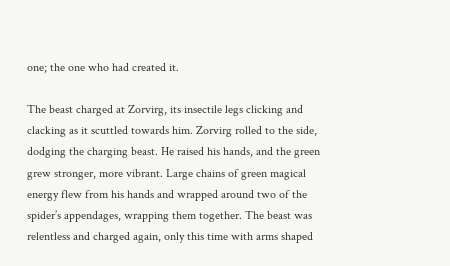one; the one who had created it.

The beast charged at Zorvirg, its insectile legs clicking and clacking as it scuttled towards him. Zorvirg rolled to the side, dodging the charging beast. He raised his hands, and the green grew stronger, more vibrant. Large chains of green magical energy flew from his hands and wrapped around two of the spider’s appendages, wrapping them together. The beast was relentless and charged again, only this time with arms shaped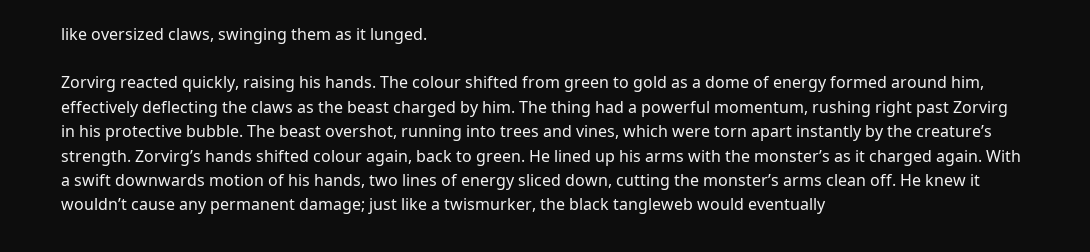like oversized claws, swinging them as it lunged.

Zorvirg reacted quickly, raising his hands. The colour shifted from green to gold as a dome of energy formed around him, effectively deflecting the claws as the beast charged by him. The thing had a powerful momentum, rushing right past Zorvirg in his protective bubble. The beast overshot, running into trees and vines, which were torn apart instantly by the creature’s strength. Zorvirg’s hands shifted colour again, back to green. He lined up his arms with the monster’s as it charged again. With a swift downwards motion of his hands, two lines of energy sliced down, cutting the monster’s arms clean off. He knew it wouldn’t cause any permanent damage; just like a twismurker, the black tangleweb would eventually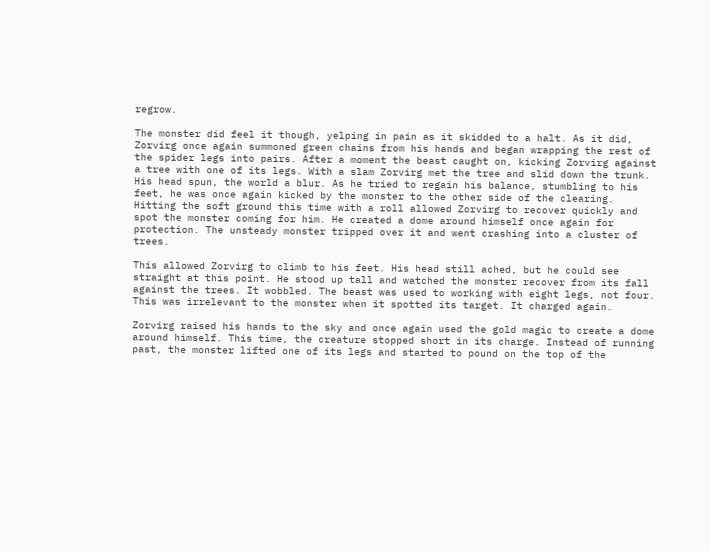regrow.

The monster did feel it though, yelping in pain as it skidded to a halt. As it did, Zorvirg once again summoned green chains from his hands and began wrapping the rest of the spider legs into pairs. After a moment the beast caught on, kicking Zorvirg against a tree with one of its legs. With a slam Zorvirg met the tree and slid down the trunk. His head spun, the world a blur. As he tried to regain his balance, stumbling to his feet, he was once again kicked by the monster to the other side of the clearing. Hitting the soft ground this time with a roll allowed Zorvirg to recover quickly and spot the monster coming for him. He created a dome around himself once again for protection. The unsteady monster tripped over it and went crashing into a cluster of trees.

This allowed Zorvirg to climb to his feet. His head still ached, but he could see straight at this point. He stood up tall and watched the monster recover from its fall against the trees. It wobbled. The beast was used to working with eight legs, not four. This was irrelevant to the monster when it spotted its target. It charged again.

Zorvirg raised his hands to the sky and once again used the gold magic to create a dome around himself. This time, the creature stopped short in its charge. Instead of running past, the monster lifted one of its legs and started to pound on the top of the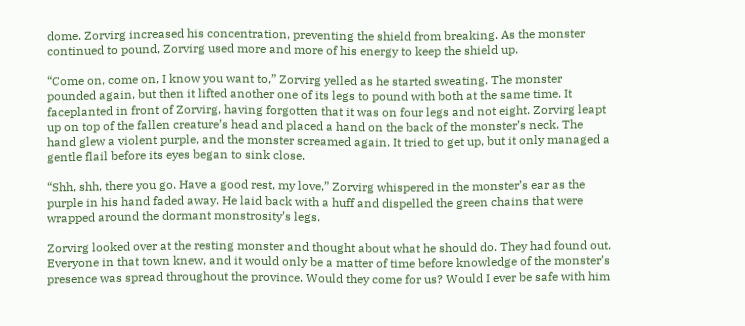dome. Zorvirg increased his concentration, preventing the shield from breaking. As the monster continued to pound, Zorvirg used more and more of his energy to keep the shield up.

“Come on, come on, I know you want to,” Zorvirg yelled as he started sweating. The monster pounded again, but then it lifted another one of its legs to pound with both at the same time. It faceplanted in front of Zorvirg, having forgotten that it was on four legs and not eight. Zorvirg leapt up on top of the fallen creature’s head and placed a hand on the back of the monster’s neck. The hand glew a violent purple, and the monster screamed again. It tried to get up, but it only managed a gentle flail before its eyes began to sink close.

“Shh, shh, there you go. Have a good rest, my love,” Zorvirg whispered in the monster’s ear as the purple in his hand faded away. He laid back with a huff and dispelled the green chains that were wrapped around the dormant monstrosity’s legs.

Zorvirg looked over at the resting monster and thought about what he should do. They had found out. Everyone in that town knew, and it would only be a matter of time before knowledge of the monster’s presence was spread throughout the province. Would they come for us? Would I ever be safe with him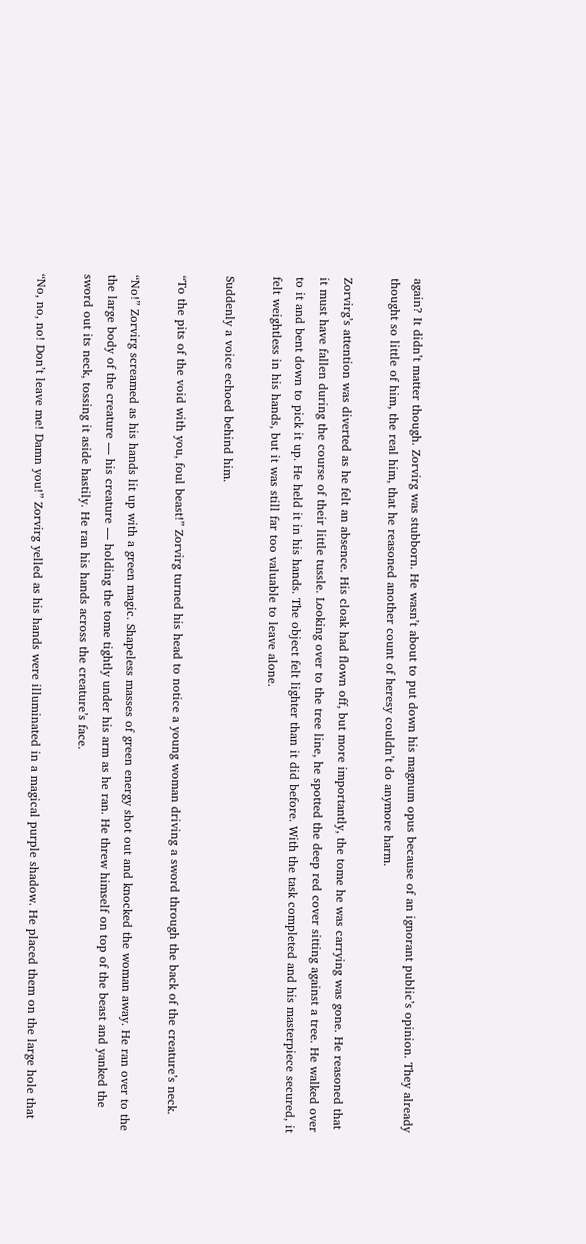again? It didn’t matter though. Zorvirg was stubborn. He wasn’t about to put down his magnum opus because of an ignorant public’s opinion. They already thought so little of him, the real him, that he reasoned another count of heresy couldn’t do anymore harm.

Zorvirg’s attention was diverted as he felt an absence. His cloak had flown off, but more importantly, the tome he was carrying was gone. He reasoned that it must have fallen during the course of their little tussle. Looking over to the tree line, he spotted the deep red cover sitting against a tree. He walked over to it and bent down to pick it up. He held it in his hands. The object felt lighter than it did before. With the task completed and his masterpiece secured, it felt weightless in his hands, but it was still far too valuable to leave alone.

Suddenly a voice echoed behind him.

“To the pits of the void with you, foul beast!” Zorvirg turned his head to notice a young woman driving a sword through the back of the creature’s neck.

“No!” Zorvirg screamed as his hands lit up with a green magic. Shapeless masses of green energy shot out and knocked the woman away. He ran over to the the large body of the creature — his creature — holding the tome tightly under his arm as he ran. He threw himself on top of the beast and yanked the sword out its neck, tossing it aside hastily. He ran his hands across the creature’s face.

“No, no, no! Don’t leave me! Damn you!” Zorvirg yelled as his hands were illuminated in a magical purple shadow. He placed them on the large hole that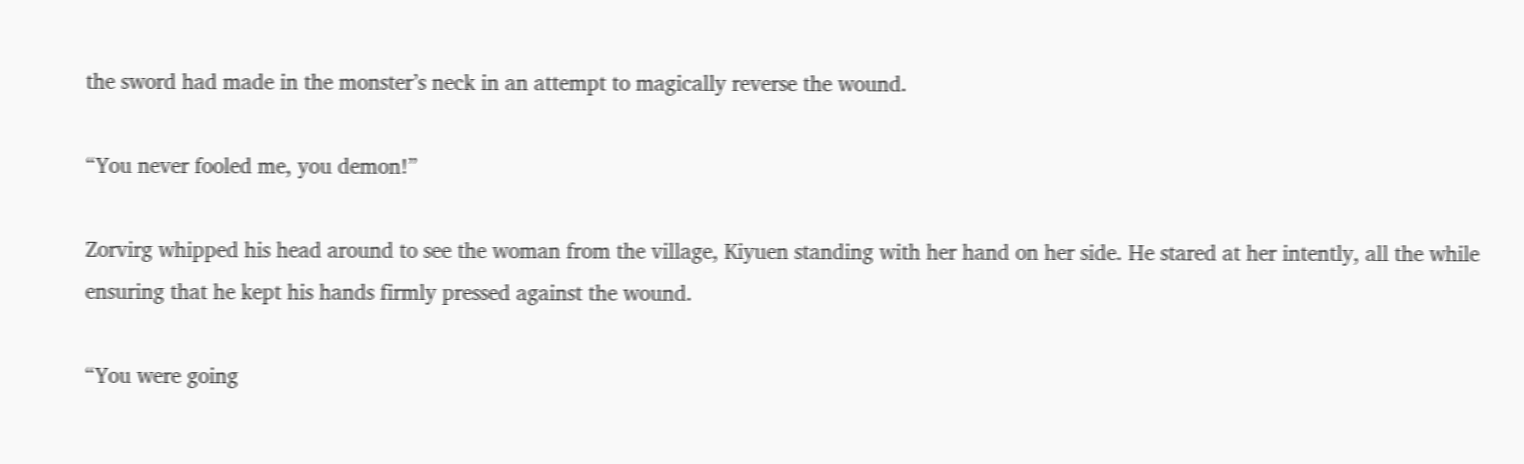the sword had made in the monster’s neck in an attempt to magically reverse the wound.

“You never fooled me, you demon!”

Zorvirg whipped his head around to see the woman from the village, Kiyuen standing with her hand on her side. He stared at her intently, all the while ensuring that he kept his hands firmly pressed against the wound.

“You were going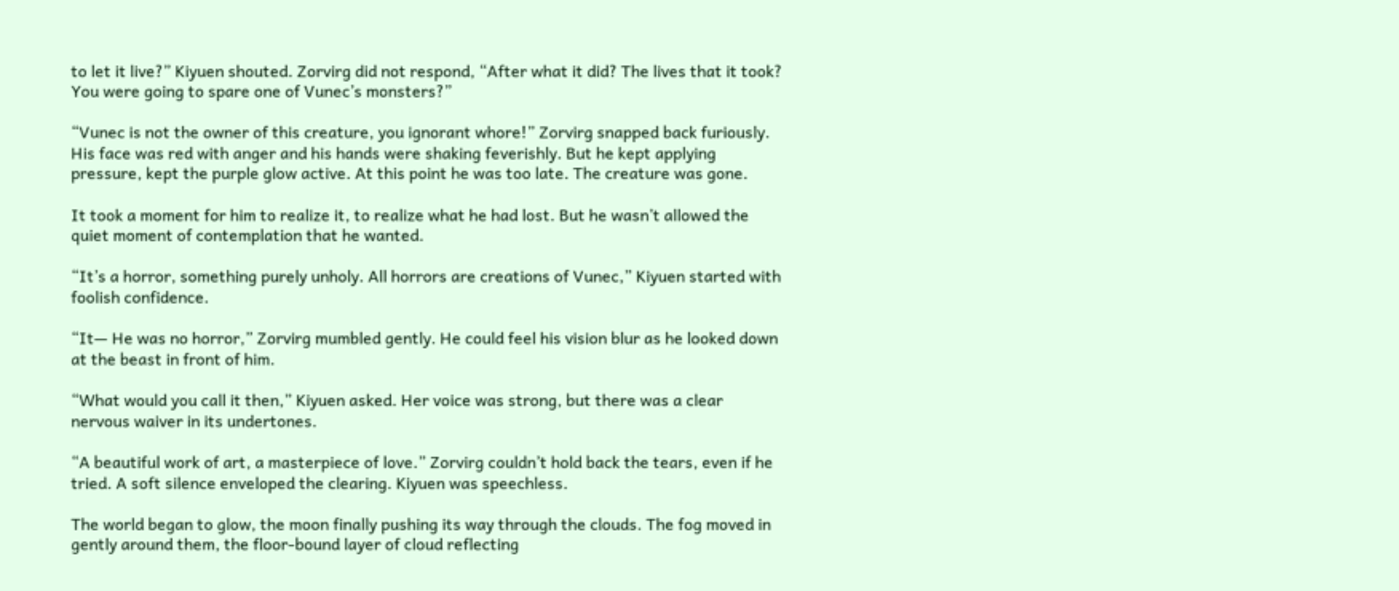to let it live?” Kiyuen shouted. Zorvirg did not respond, “After what it did? The lives that it took? You were going to spare one of Vunec’s monsters?”

“Vunec is not the owner of this creature, you ignorant whore!” Zorvirg snapped back furiously. His face was red with anger and his hands were shaking feverishly. But he kept applying pressure, kept the purple glow active. At this point he was too late. The creature was gone.

It took a moment for him to realize it, to realize what he had lost. But he wasn’t allowed the quiet moment of contemplation that he wanted.

“It’s a horror, something purely unholy. All horrors are creations of Vunec,” Kiyuen started with foolish confidence.

“It— He was no horror,” Zorvirg mumbled gently. He could feel his vision blur as he looked down at the beast in front of him.

“What would you call it then,” Kiyuen asked. Her voice was strong, but there was a clear nervous waiver in its undertones.

“A beautiful work of art, a masterpiece of love.” Zorvirg couldn’t hold back the tears, even if he tried. A soft silence enveloped the clearing. Kiyuen was speechless.

The world began to glow, the moon finally pushing its way through the clouds. The fog moved in gently around them, the floor-bound layer of cloud reflecting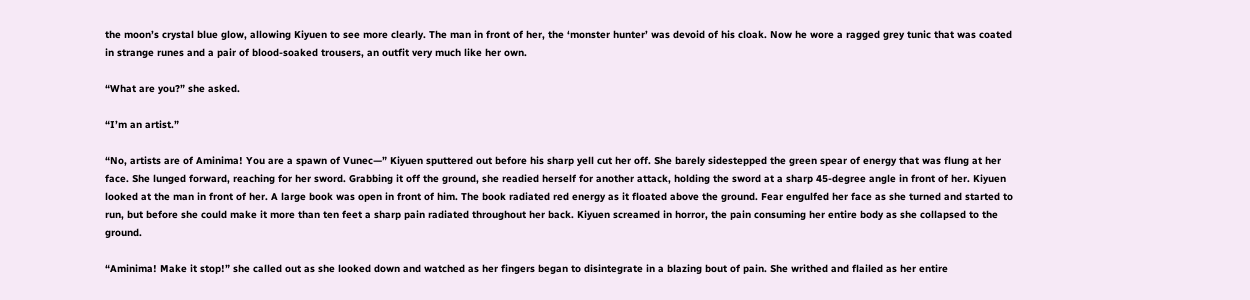the moon’s crystal blue glow, allowing Kiyuen to see more clearly. The man in front of her, the ‘monster hunter’ was devoid of his cloak. Now he wore a ragged grey tunic that was coated in strange runes and a pair of blood-soaked trousers, an outfit very much like her own.

“What are you?” she asked.

“I’m an artist.”

“No, artists are of Aminima! You are a spawn of Vunec—” Kiyuen sputtered out before his sharp yell cut her off. She barely sidestepped the green spear of energy that was flung at her face. She lunged forward, reaching for her sword. Grabbing it off the ground, she readied herself for another attack, holding the sword at a sharp 45-degree angle in front of her. Kiyuen looked at the man in front of her. A large book was open in front of him. The book radiated red energy as it floated above the ground. Fear engulfed her face as she turned and started to run, but before she could make it more than ten feet a sharp pain radiated throughout her back. Kiyuen screamed in horror, the pain consuming her entire body as she collapsed to the ground.

“Aminima! Make it stop!” she called out as she looked down and watched as her fingers began to disintegrate in a blazing bout of pain. She writhed and flailed as her entire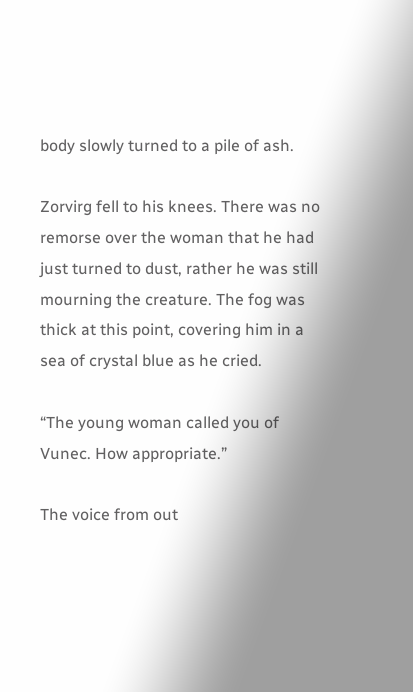body slowly turned to a pile of ash.

Zorvirg fell to his knees. There was no remorse over the woman that he had just turned to dust, rather he was still mourning the creature. The fog was thick at this point, covering him in a sea of crystal blue as he cried.

“The young woman called you of Vunec. How appropriate.”

The voice from out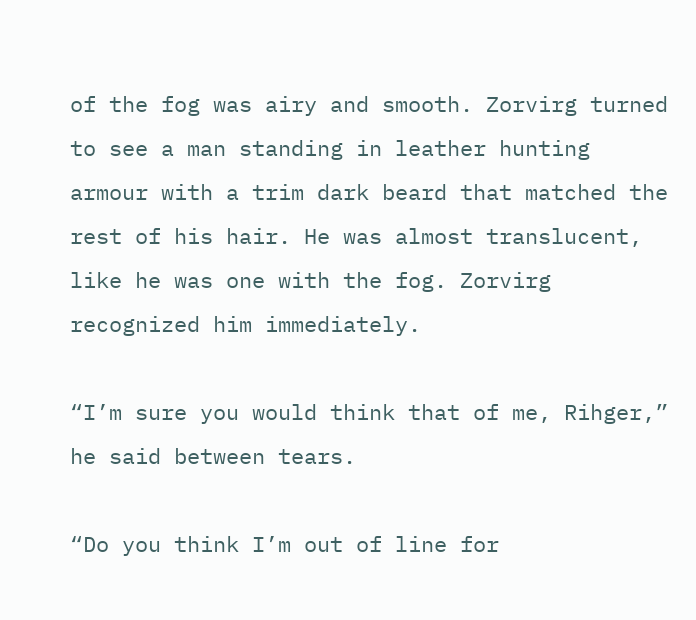of the fog was airy and smooth. Zorvirg turned to see a man standing in leather hunting armour with a trim dark beard that matched the rest of his hair. He was almost translucent, like he was one with the fog. Zorvirg recognized him immediately.

“I’m sure you would think that of me, Rihger,” he said between tears.

“Do you think I’m out of line for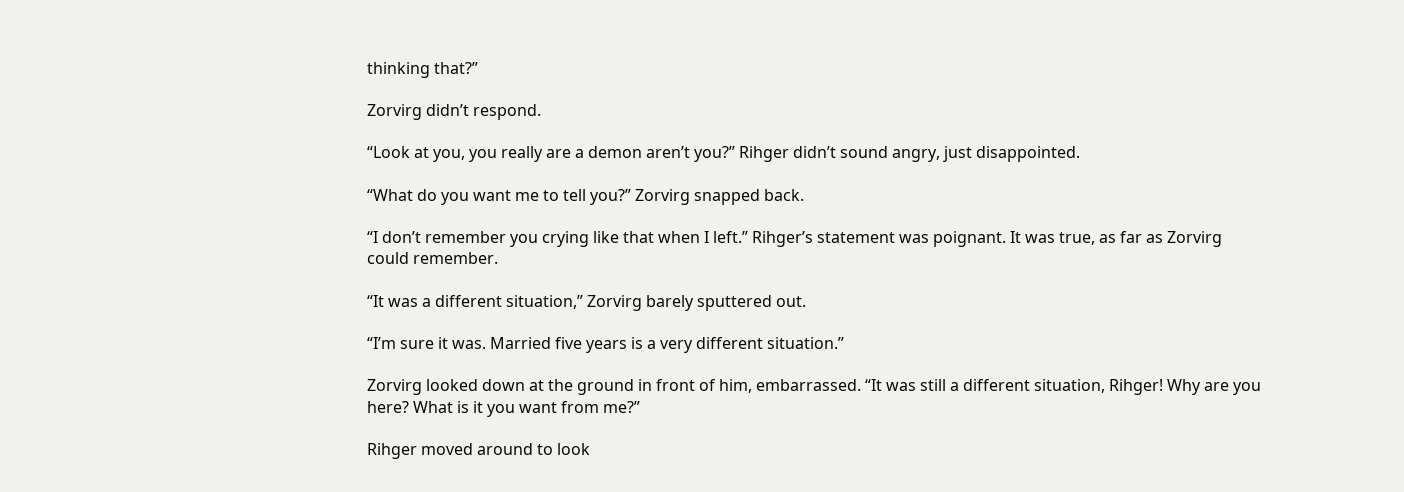thinking that?”

Zorvirg didn’t respond.

“Look at you, you really are a demon aren’t you?” Rihger didn’t sound angry, just disappointed.

“What do you want me to tell you?” Zorvirg snapped back.

“I don’t remember you crying like that when I left.” Rihger’s statement was poignant. It was true, as far as Zorvirg could remember.

“It was a different situation,” Zorvirg barely sputtered out.

“I’m sure it was. Married five years is a very different situation.”

Zorvirg looked down at the ground in front of him, embarrassed. “It was still a different situation, Rihger! Why are you here? What is it you want from me?”

Rihger moved around to look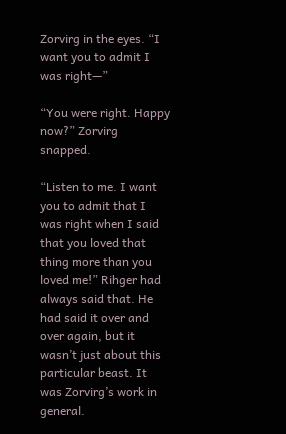Zorvirg in the eyes. “I want you to admit I was right—”

“You were right. Happy now?” Zorvirg snapped.

“Listen to me. I want you to admit that I was right when I said that you loved that thing more than you loved me!” Rihger had always said that. He had said it over and over again, but it wasn’t just about this particular beast. It was Zorvirg’s work in general.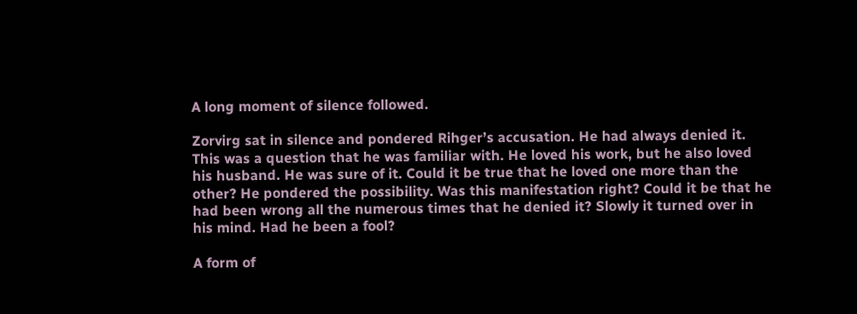A long moment of silence followed.

Zorvirg sat in silence and pondered Rihger’s accusation. He had always denied it. This was a question that he was familiar with. He loved his work, but he also loved his husband. He was sure of it. Could it be true that he loved one more than the other? He pondered the possibility. Was this manifestation right? Could it be that he had been wrong all the numerous times that he denied it? Slowly it turned over in his mind. Had he been a fool?

A form of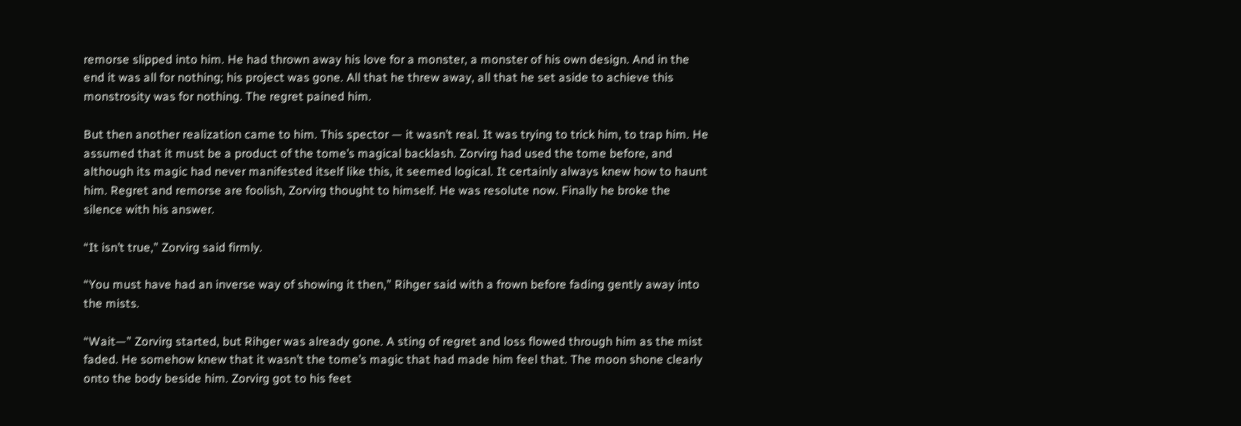remorse slipped into him. He had thrown away his love for a monster, a monster of his own design. And in the end it was all for nothing; his project was gone. All that he threw away, all that he set aside to achieve this monstrosity was for nothing. The regret pained him.

But then another realization came to him. This spector — it wasn’t real. It was trying to trick him, to trap him. He assumed that it must be a product of the tome’s magical backlash. Zorvirg had used the tome before, and although its magic had never manifested itself like this, it seemed logical. It certainly always knew how to haunt him. Regret and remorse are foolish, Zorvirg thought to himself. He was resolute now. Finally he broke the silence with his answer.

“It isn’t true,” Zorvirg said firmly.

“You must have had an inverse way of showing it then,” Rihger said with a frown before fading gently away into the mists.

“Wait—” Zorvirg started, but Rihger was already gone. A sting of regret and loss flowed through him as the mist faded. He somehow knew that it wasn’t the tome’s magic that had made him feel that. The moon shone clearly onto the body beside him. Zorvirg got to his feet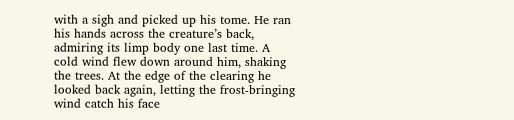with a sigh and picked up his tome. He ran his hands across the creature’s back, admiring its limp body one last time. A cold wind flew down around him, shaking the trees. At the edge of the clearing he looked back again, letting the frost-bringing wind catch his face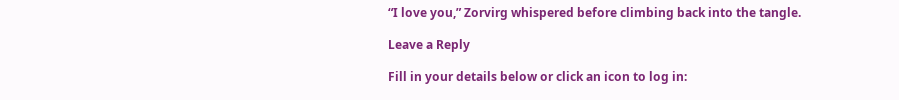“I love you,” Zorvirg whispered before climbing back into the tangle.

Leave a Reply

Fill in your details below or click an icon to log in: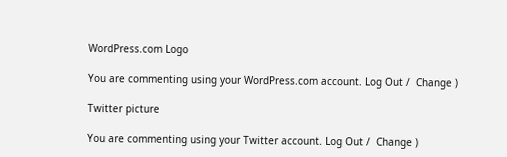WordPress.com Logo

You are commenting using your WordPress.com account. Log Out /  Change )

Twitter picture

You are commenting using your Twitter account. Log Out /  Change )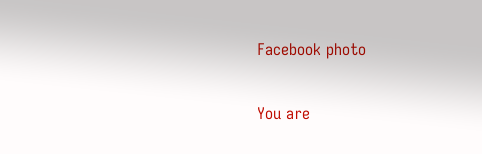Facebook photo

You are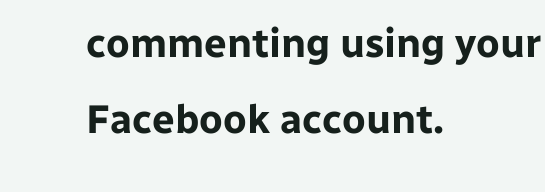commenting using your Facebook account.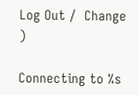Log Out /  Change )

Connecting to %s